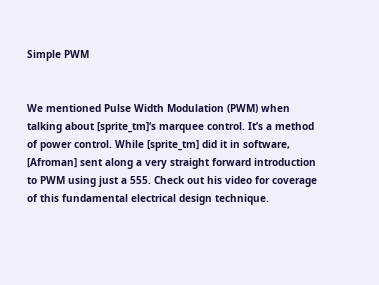Simple PWM


We mentioned Pulse Width Modulation (PWM) when talking about [sprite_tm]‘s marquee control. It’s a method of power control. While [sprite_tm] did it in software, [Afroman] sent along a very straight forward introduction to PWM using just a 555. Check out his video for coverage of this fundamental electrical design technique.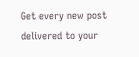Get every new post delivered to your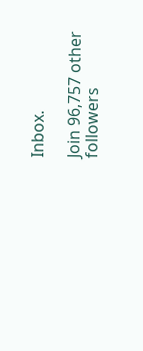Inbox.

Join 96,757 other followers